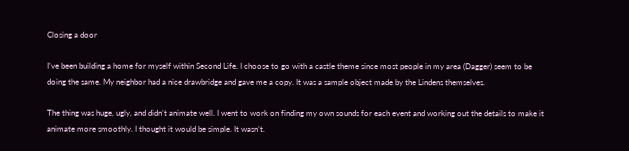Closing a door

I’ve been building a home for myself within Second Life. I choose to go with a castle theme since most people in my area (Dagger) seem to be doing the same. My neighbor had a nice drawbridge and gave me a copy. It was a sample object made by the Lindens themselves.

The thing was huge, ugly, and didn’t animate well. I went to work on finding my own sounds for each event and working out the details to make it animate more smoothly. I thought it would be simple. It wasn’t.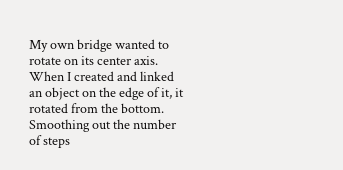My own bridge wanted to rotate on its center axis. When I created and linked an object on the edge of it, it rotated from the bottom. Smoothing out the number of steps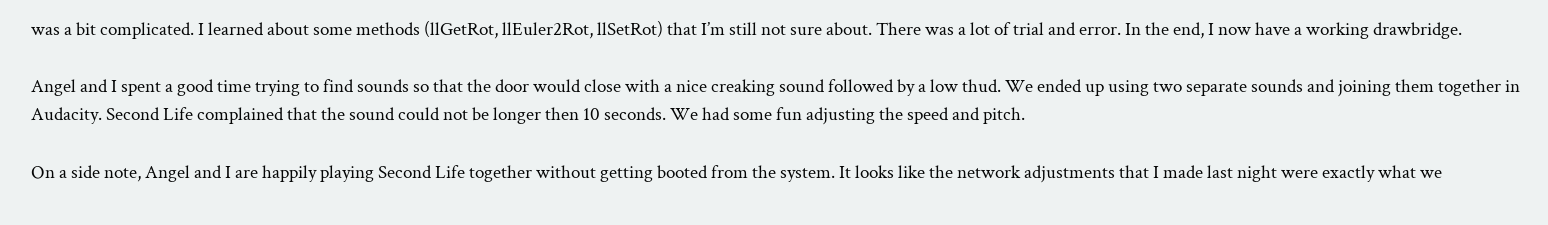was a bit complicated. I learned about some methods (llGetRot, llEuler2Rot, llSetRot) that I’m still not sure about. There was a lot of trial and error. In the end, I now have a working drawbridge.

Angel and I spent a good time trying to find sounds so that the door would close with a nice creaking sound followed by a low thud. We ended up using two separate sounds and joining them together in Audacity. Second Life complained that the sound could not be longer then 10 seconds. We had some fun adjusting the speed and pitch.

On a side note, Angel and I are happily playing Second Life together without getting booted from the system. It looks like the network adjustments that I made last night were exactly what we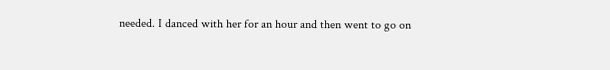needed. I danced with her for an hour and then went to go on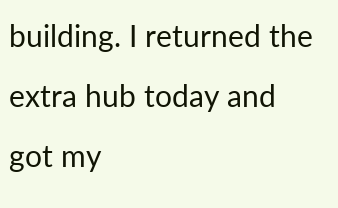building. I returned the extra hub today and got my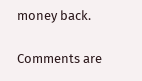money back.

Comments are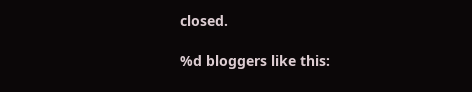closed.

%d bloggers like this: